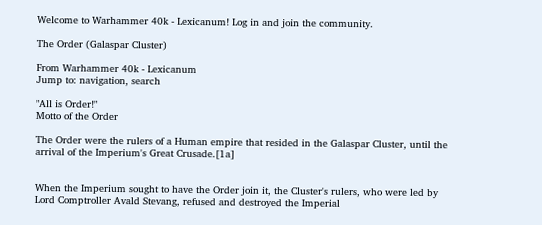Welcome to Warhammer 40k - Lexicanum! Log in and join the community.

The Order (Galaspar Cluster)

From Warhammer 40k - Lexicanum
Jump to: navigation, search

"All is Order!"
Motto of the Order

The Order were the rulers of a Human empire that resided in the Galaspar Cluster, until the arrival of the Imperium's Great Crusade.[1a]


When the Imperium sought to have the Order join it, the Cluster's rulers, who were led by Lord Comptroller Avald Stevang, refused and destroyed the Imperial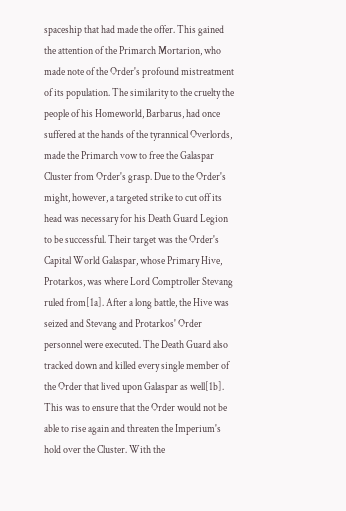spaceship that had made the offer. This gained the attention of the Primarch Mortarion, who made note of the Order's profound mistreatment of its population. The similarity to the cruelty the people of his Homeworld, Barbarus, had once suffered at the hands of the tyrannical Overlords, made the Primarch vow to free the Galaspar Cluster from Order's grasp. Due to the Order's might, however, a targeted strike to cut off its head was necessary for his Death Guard Legion to be successful. Their target was the Order's Capital World Galaspar, whose Primary Hive, Protarkos, was where Lord Comptroller Stevang ruled from[1a]. After a long battle, the Hive was seized and Stevang and Protarkos' Order personnel were executed. The Death Guard also tracked down and killed every single member of the Order that lived upon Galaspar as well[1b]. This was to ensure that the Order would not be able to rise again and threaten the Imperium's hold over the Cluster. With the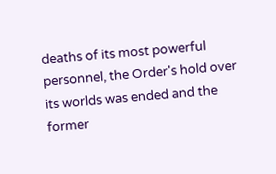deaths of its most powerful personnel, the Order's hold over its worlds was ended and the former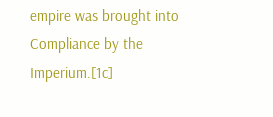empire was brought into Compliance by the Imperium.[1c]